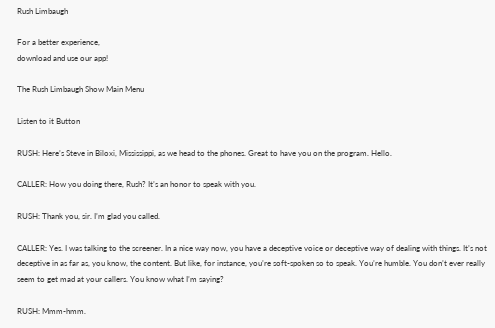Rush Limbaugh

For a better experience,
download and use our app!

The Rush Limbaugh Show Main Menu

Listen to it Button

RUSH: Here’s Steve in Biloxi, Mississippi, as we head to the phones. Great to have you on the program. Hello.

CALLER: How you doing there, Rush? It’s an honor to speak with you.

RUSH: Thank you, sir. I’m glad you called.

CALLER: Yes. I was talking to the screener. In a nice way now, you have a deceptive voice or deceptive way of dealing with things. It’s not deceptive in as far as, you know, the content. But like, for instance, you’re soft-spoken so to speak. You’re humble. You don’t ever really seem to get mad at your callers. You know what I’m saying?

RUSH: Mmm-hmm.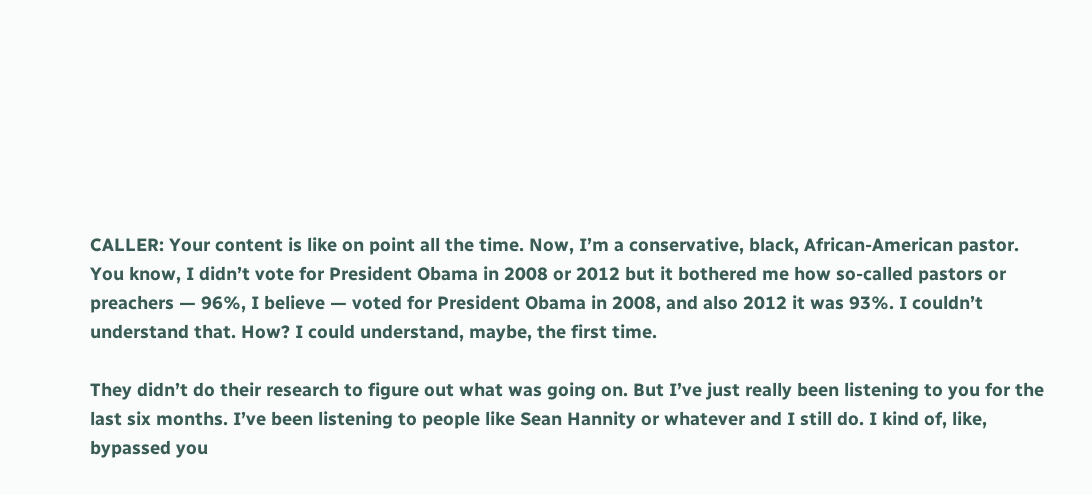CALLER: Your content is like on point all the time. Now, I’m a conservative, black, African-American pastor. You know, I didn’t vote for President Obama in 2008 or 2012 but it bothered me how so-called pastors or preachers — 96%, I believe — voted for President Obama in 2008, and also 2012 it was 93%. I couldn’t understand that. How? I could understand, maybe, the first time.

They didn’t do their research to figure out what was going on. But I’ve just really been listening to you for the last six months. I’ve been listening to people like Sean Hannity or whatever and I still do. I kind of, like, bypassed you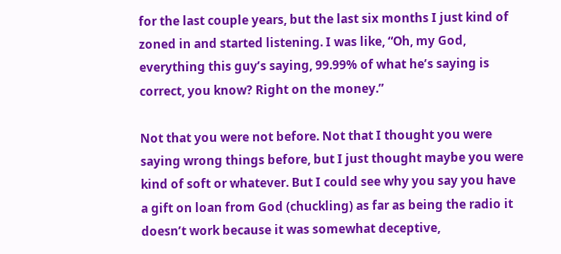for the last couple years, but the last six months I just kind of zoned in and started listening. I was like, “Oh, my God, everything this guy’s saying, 99.99% of what he’s saying is correct, you know? Right on the money.”

Not that you were not before. Not that I thought you were saying wrong things before, but I just thought maybe you were kind of soft or whatever. But I could see why you say you have a gift on loan from God (chuckling) as far as being the radio it doesn’t work because it was somewhat deceptive,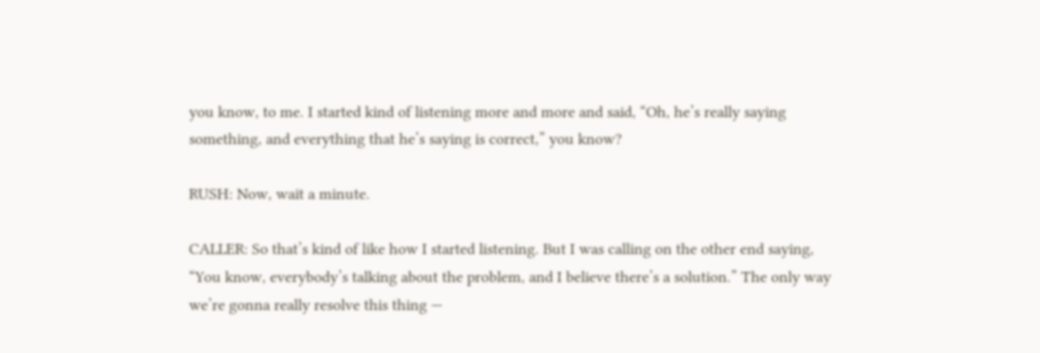you know, to me. I started kind of listening more and more and said, “Oh, he’s really saying something, and everything that he’s saying is correct,” you know?

RUSH: Now, wait a minute.

CALLER: So that’s kind of like how I started listening. But I was calling on the other end saying, “You know, everybody’s talking about the problem, and I believe there’s a solution.” The only way we’re gonna really resolve this thing —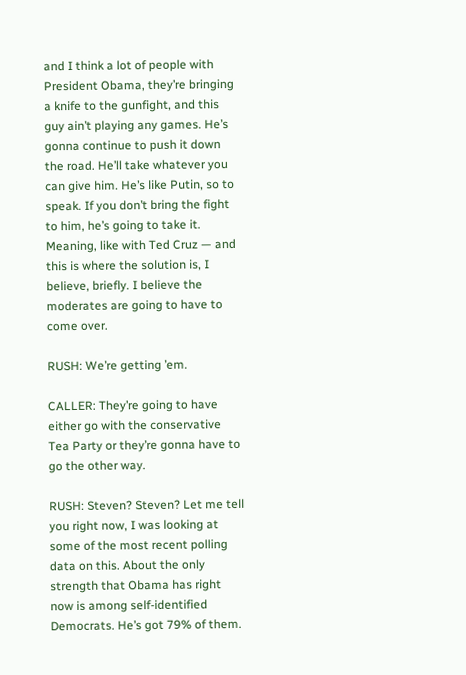and I think a lot of people with President Obama, they’re bringing a knife to the gunfight, and this guy ain’t playing any games. He’s gonna continue to push it down the road. He’ll take whatever you can give him. He’s like Putin, so to speak. If you don’t bring the fight to him, he’s going to take it. Meaning, like with Ted Cruz — and this is where the solution is, I believe, briefly. I believe the moderates are going to have to come over.

RUSH: We’re getting ’em.

CALLER: They’re going to have either go with the conservative Tea Party or they’re gonna have to go the other way.

RUSH: Steven? Steven? Let me tell you right now, I was looking at some of the most recent polling data on this. About the only strength that Obama has right now is among self-identified Democrats. He’s got 79% of them.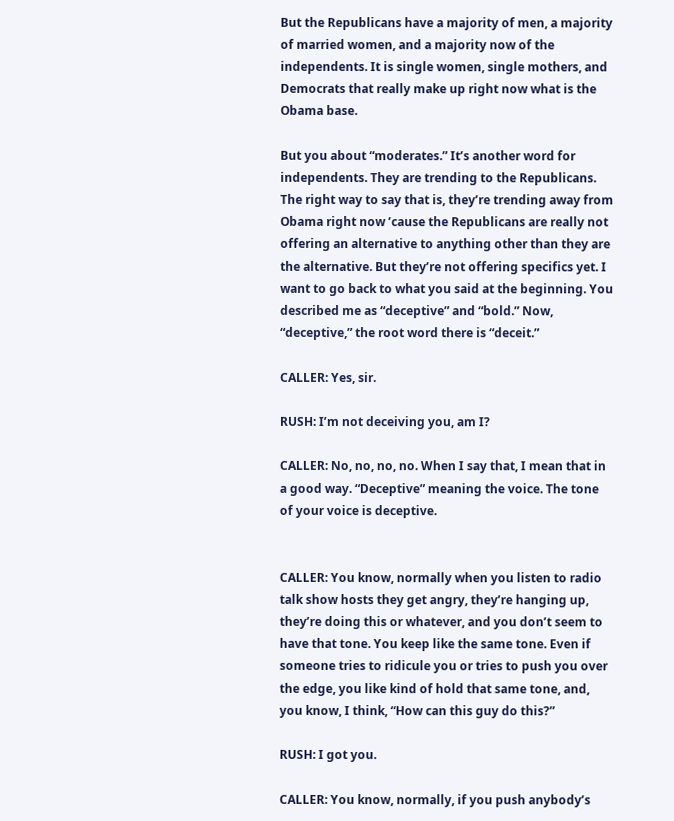But the Republicans have a majority of men, a majority of married women, and a majority now of the independents. It is single women, single mothers, and Democrats that really make up right now what is the Obama base.

But you about “moderates.” It’s another word for independents. They are trending to the Republicans. The right way to say that is, they’re trending away from Obama right now ’cause the Republicans are really not offering an alternative to anything other than they are the alternative. But they’re not offering specifics yet. I want to go back to what you said at the beginning. You described me as “deceptive” and “bold.” Now, “deceptive,” the root word there is “deceit.”

CALLER: Yes, sir.

RUSH: I’m not deceiving you, am I?

CALLER: No, no, no, no. When I say that, I mean that in a good way. “Deceptive” meaning the voice. The tone of your voice is deceptive.


CALLER: You know, normally when you listen to radio talk show hosts they get angry, they’re hanging up, they’re doing this or whatever, and you don’t seem to have that tone. You keep like the same tone. Even if someone tries to ridicule you or tries to push you over the edge, you like kind of hold that same tone, and, you know, I think, “How can this guy do this?”

RUSH: I got you.

CALLER: You know, normally, if you push anybody’s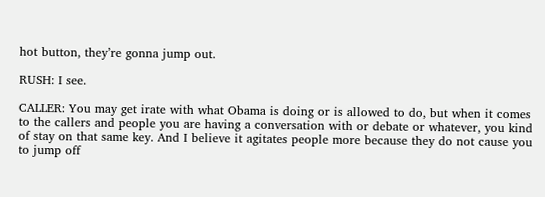hot button, they’re gonna jump out.

RUSH: I see.

CALLER: You may get irate with what Obama is doing or is allowed to do, but when it comes to the callers and people you are having a conversation with or debate or whatever, you kind of stay on that same key. And I believe it agitates people more because they do not cause you to jump off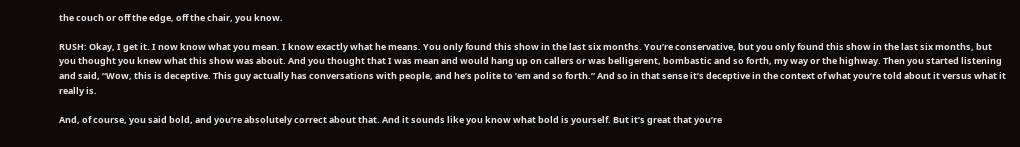the couch or off the edge, off the chair, you know.

RUSH: Okay, I get it. I now know what you mean. I know exactly what he means. You only found this show in the last six months. You’re conservative, but you only found this show in the last six months, but you thought you knew what this show was about. And you thought that I was mean and would hang up on callers or was belligerent, bombastic and so forth, my way or the highway. Then you started listening and said, “Wow, this is deceptive. This guy actually has conversations with people, and he’s polite to ’em and so forth.” And so in that sense it’s deceptive in the context of what you’re told about it versus what it really is.

And, of course, you said bold, and you’re absolutely correct about that. And it sounds like you know what bold is yourself. But it’s great that you’re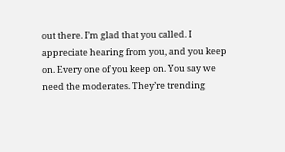out there. I’m glad that you called. I appreciate hearing from you, and you keep on. Every one of you keep on. You say we need the moderates. They’re trending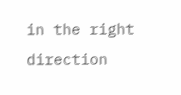in the right direction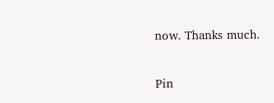now. Thanks much.

Pin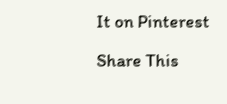It on Pinterest

Share This